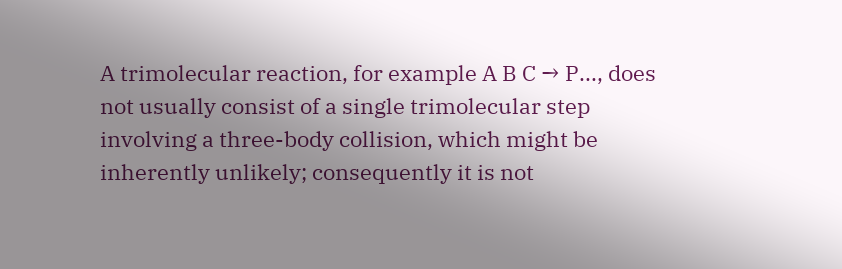A trimolecular reaction, for example A B C → P..., does not usually consist of a single trimolecular step involving a three-body collision, which might be inherently unlikely; consequently it is not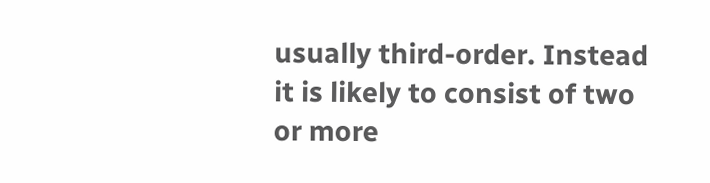usually third-order. Instead it is likely to consist of two or more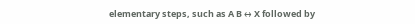elementary steps, such as A B ↔ X followed by